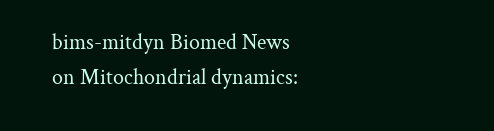bims-mitdyn Biomed News
on Mitochondrial dynamics: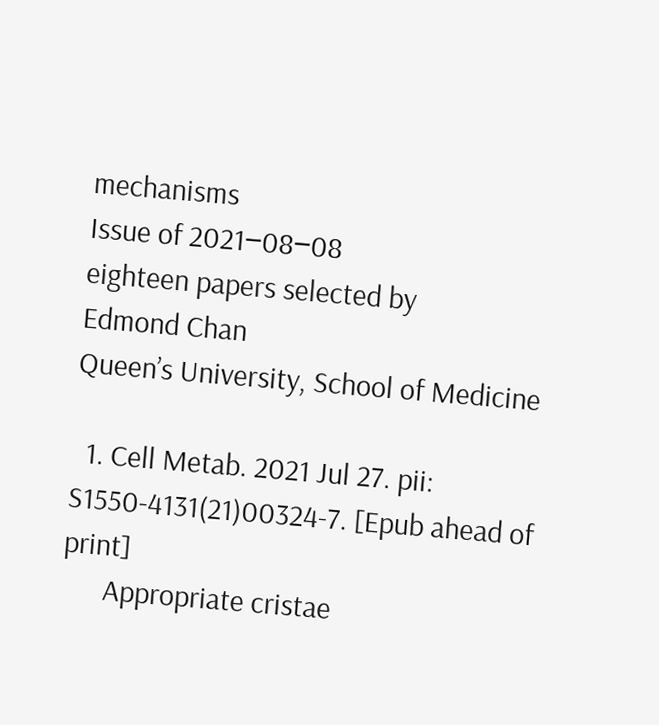mechanisms
Issue of 2021‒08‒08
eighteen papers selected by
Edmond Chan
Queen’s University, School of Medicine

  1. Cell Metab. 2021 Jul 27. pii: S1550-4131(21)00324-7. [Epub ahead of print]
      Appropriate cristae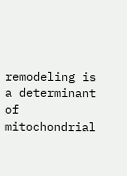remodeling is a determinant of mitochondrial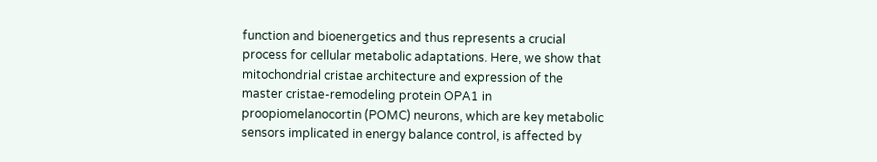function and bioenergetics and thus represents a crucial process for cellular metabolic adaptations. Here, we show that mitochondrial cristae architecture and expression of the master cristae-remodeling protein OPA1 in proopiomelanocortin (POMC) neurons, which are key metabolic sensors implicated in energy balance control, is affected by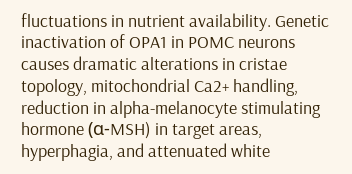fluctuations in nutrient availability. Genetic inactivation of OPA1 in POMC neurons causes dramatic alterations in cristae topology, mitochondrial Ca2+ handling, reduction in alpha-melanocyte stimulating hormone (α-MSH) in target areas, hyperphagia, and attenuated white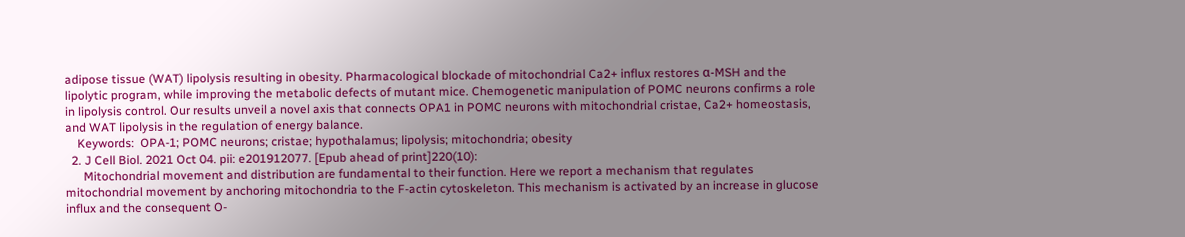adipose tissue (WAT) lipolysis resulting in obesity. Pharmacological blockade of mitochondrial Ca2+ influx restores α-MSH and the lipolytic program, while improving the metabolic defects of mutant mice. Chemogenetic manipulation of POMC neurons confirms a role in lipolysis control. Our results unveil a novel axis that connects OPA1 in POMC neurons with mitochondrial cristae, Ca2+ homeostasis, and WAT lipolysis in the regulation of energy balance.
    Keywords:  OPA-1; POMC neurons; cristae; hypothalamus; lipolysis; mitochondria; obesity
  2. J Cell Biol. 2021 Oct 04. pii: e201912077. [Epub ahead of print]220(10):
      Mitochondrial movement and distribution are fundamental to their function. Here we report a mechanism that regulates mitochondrial movement by anchoring mitochondria to the F-actin cytoskeleton. This mechanism is activated by an increase in glucose influx and the consequent O-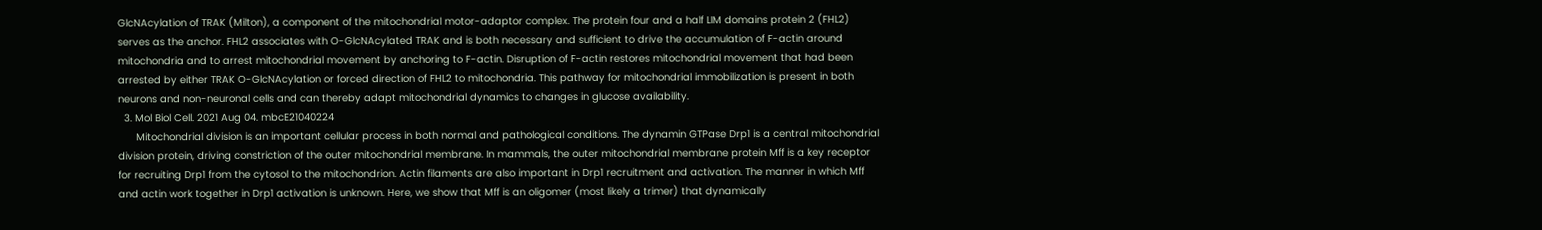GlcNAcylation of TRAK (Milton), a component of the mitochondrial motor-adaptor complex. The protein four and a half LIM domains protein 2 (FHL2) serves as the anchor. FHL2 associates with O-GlcNAcylated TRAK and is both necessary and sufficient to drive the accumulation of F-actin around mitochondria and to arrest mitochondrial movement by anchoring to F-actin. Disruption of F-actin restores mitochondrial movement that had been arrested by either TRAK O-GlcNAcylation or forced direction of FHL2 to mitochondria. This pathway for mitochondrial immobilization is present in both neurons and non-neuronal cells and can thereby adapt mitochondrial dynamics to changes in glucose availability.
  3. Mol Biol Cell. 2021 Aug 04. mbcE21040224
      Mitochondrial division is an important cellular process in both normal and pathological conditions. The dynamin GTPase Drp1 is a central mitochondrial division protein, driving constriction of the outer mitochondrial membrane. In mammals, the outer mitochondrial membrane protein Mff is a key receptor for recruiting Drp1 from the cytosol to the mitochondrion. Actin filaments are also important in Drp1 recruitment and activation. The manner in which Mff and actin work together in Drp1 activation is unknown. Here, we show that Mff is an oligomer (most likely a trimer) that dynamically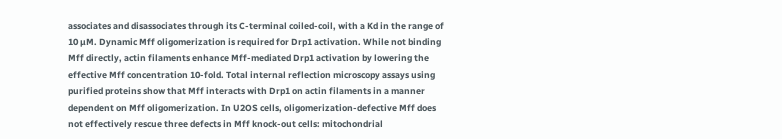associates and disassociates through its C-terminal coiled-coil, with a Kd in the range of 10 µM. Dynamic Mff oligomerization is required for Drp1 activation. While not binding Mff directly, actin filaments enhance Mff-mediated Drp1 activation by lowering the effective Mff concentration 10-fold. Total internal reflection microscopy assays using purified proteins show that Mff interacts with Drp1 on actin filaments in a manner dependent on Mff oligomerization. In U2OS cells, oligomerization-defective Mff does not effectively rescue three defects in Mff knock-out cells: mitochondrial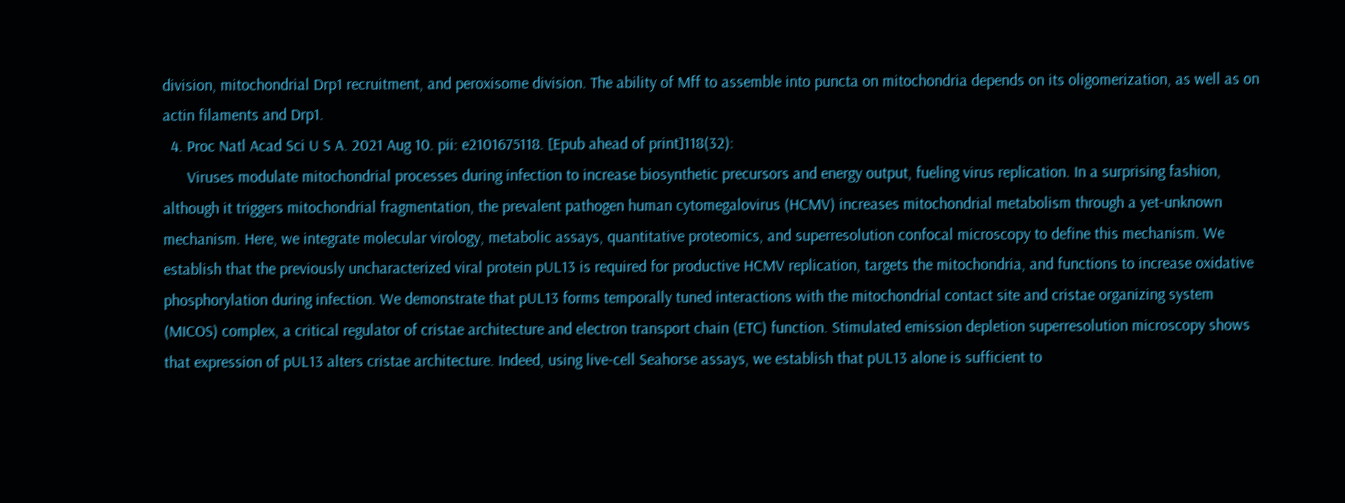division, mitochondrial Drp1 recruitment, and peroxisome division. The ability of Mff to assemble into puncta on mitochondria depends on its oligomerization, as well as on actin filaments and Drp1.
  4. Proc Natl Acad Sci U S A. 2021 Aug 10. pii: e2101675118. [Epub ahead of print]118(32):
      Viruses modulate mitochondrial processes during infection to increase biosynthetic precursors and energy output, fueling virus replication. In a surprising fashion, although it triggers mitochondrial fragmentation, the prevalent pathogen human cytomegalovirus (HCMV) increases mitochondrial metabolism through a yet-unknown mechanism. Here, we integrate molecular virology, metabolic assays, quantitative proteomics, and superresolution confocal microscopy to define this mechanism. We establish that the previously uncharacterized viral protein pUL13 is required for productive HCMV replication, targets the mitochondria, and functions to increase oxidative phosphorylation during infection. We demonstrate that pUL13 forms temporally tuned interactions with the mitochondrial contact site and cristae organizing system (MICOS) complex, a critical regulator of cristae architecture and electron transport chain (ETC) function. Stimulated emission depletion superresolution microscopy shows that expression of pUL13 alters cristae architecture. Indeed, using live-cell Seahorse assays, we establish that pUL13 alone is sufficient to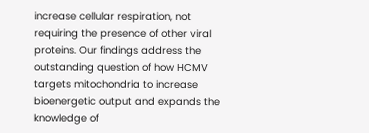increase cellular respiration, not requiring the presence of other viral proteins. Our findings address the outstanding question of how HCMV targets mitochondria to increase bioenergetic output and expands the knowledge of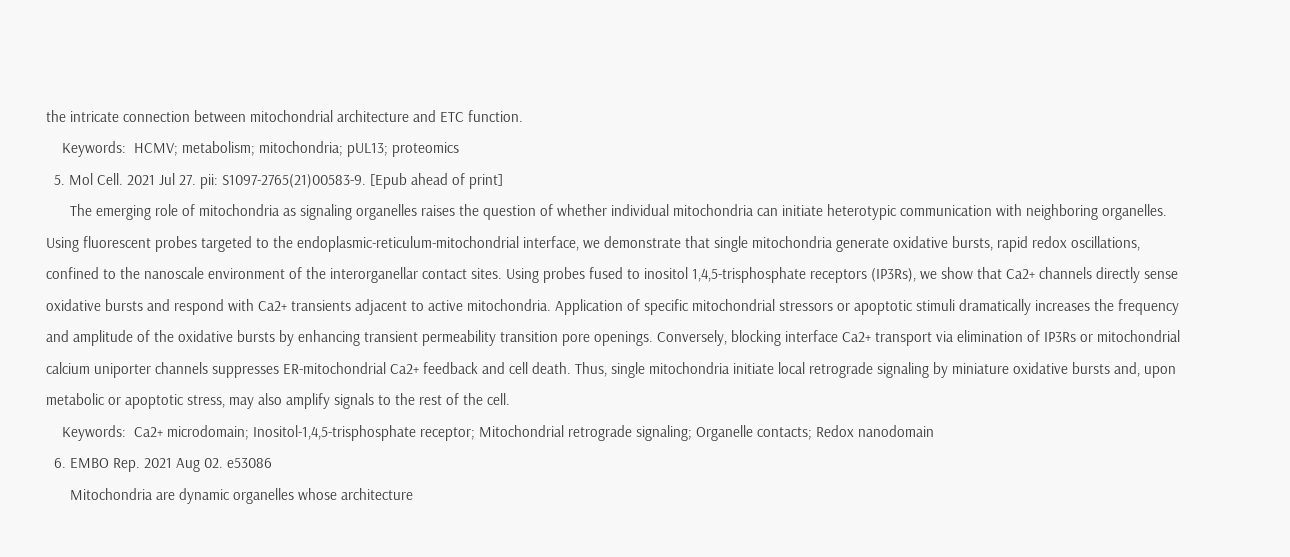the intricate connection between mitochondrial architecture and ETC function.
    Keywords:  HCMV; metabolism; mitochondria; pUL13; proteomics
  5. Mol Cell. 2021 Jul 27. pii: S1097-2765(21)00583-9. [Epub ahead of print]
      The emerging role of mitochondria as signaling organelles raises the question of whether individual mitochondria can initiate heterotypic communication with neighboring organelles. Using fluorescent probes targeted to the endoplasmic-reticulum-mitochondrial interface, we demonstrate that single mitochondria generate oxidative bursts, rapid redox oscillations, confined to the nanoscale environment of the interorganellar contact sites. Using probes fused to inositol 1,4,5-trisphosphate receptors (IP3Rs), we show that Ca2+ channels directly sense oxidative bursts and respond with Ca2+ transients adjacent to active mitochondria. Application of specific mitochondrial stressors or apoptotic stimuli dramatically increases the frequency and amplitude of the oxidative bursts by enhancing transient permeability transition pore openings. Conversely, blocking interface Ca2+ transport via elimination of IP3Rs or mitochondrial calcium uniporter channels suppresses ER-mitochondrial Ca2+ feedback and cell death. Thus, single mitochondria initiate local retrograde signaling by miniature oxidative bursts and, upon metabolic or apoptotic stress, may also amplify signals to the rest of the cell.
    Keywords:  Ca2+ microdomain; Inositol-1,4,5-trisphosphate receptor; Mitochondrial retrograde signaling; Organelle contacts; Redox nanodomain
  6. EMBO Rep. 2021 Aug 02. e53086
      Mitochondria are dynamic organelles whose architecture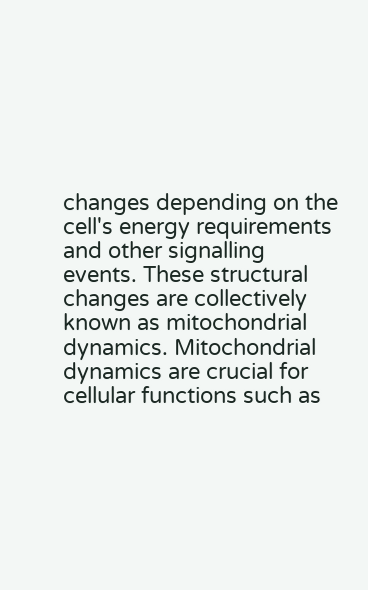changes depending on the cell's energy requirements and other signalling events. These structural changes are collectively known as mitochondrial dynamics. Mitochondrial dynamics are crucial for cellular functions such as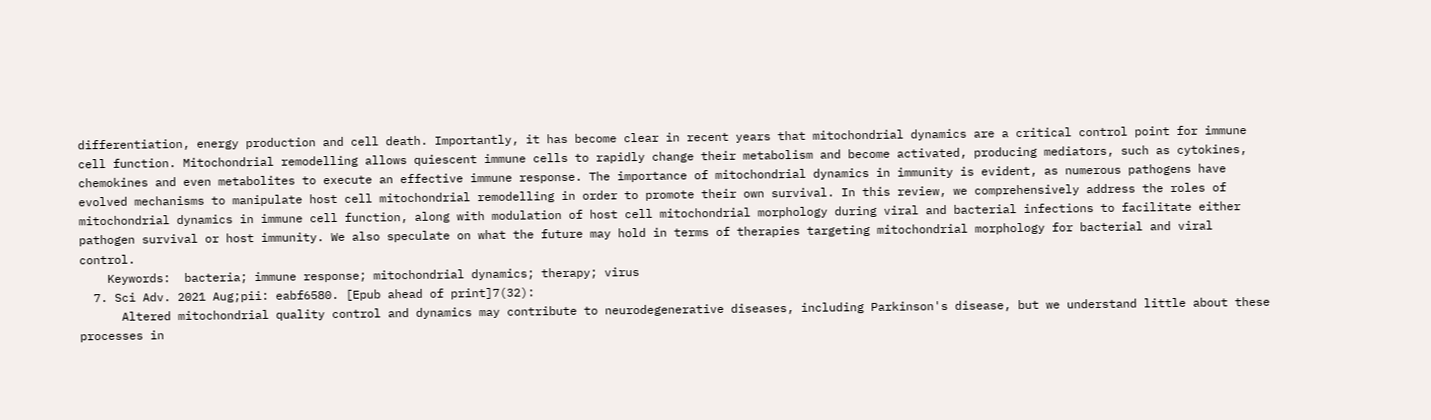differentiation, energy production and cell death. Importantly, it has become clear in recent years that mitochondrial dynamics are a critical control point for immune cell function. Mitochondrial remodelling allows quiescent immune cells to rapidly change their metabolism and become activated, producing mediators, such as cytokines, chemokines and even metabolites to execute an effective immune response. The importance of mitochondrial dynamics in immunity is evident, as numerous pathogens have evolved mechanisms to manipulate host cell mitochondrial remodelling in order to promote their own survival. In this review, we comprehensively address the roles of mitochondrial dynamics in immune cell function, along with modulation of host cell mitochondrial morphology during viral and bacterial infections to facilitate either pathogen survival or host immunity. We also speculate on what the future may hold in terms of therapies targeting mitochondrial morphology for bacterial and viral control.
    Keywords:  bacteria; immune response; mitochondrial dynamics; therapy; virus
  7. Sci Adv. 2021 Aug;pii: eabf6580. [Epub ahead of print]7(32):
      Altered mitochondrial quality control and dynamics may contribute to neurodegenerative diseases, including Parkinson's disease, but we understand little about these processes in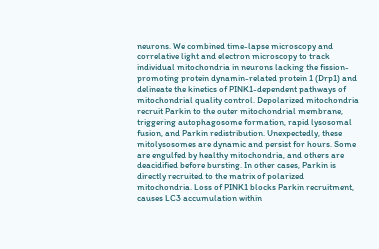neurons. We combined time-lapse microscopy and correlative light and electron microscopy to track individual mitochondria in neurons lacking the fission-promoting protein dynamin-related protein 1 (Drp1) and delineate the kinetics of PINK1-dependent pathways of mitochondrial quality control. Depolarized mitochondria recruit Parkin to the outer mitochondrial membrane, triggering autophagosome formation, rapid lysosomal fusion, and Parkin redistribution. Unexpectedly, these mitolysosomes are dynamic and persist for hours. Some are engulfed by healthy mitochondria, and others are deacidified before bursting. In other cases, Parkin is directly recruited to the matrix of polarized mitochondria. Loss of PINK1 blocks Parkin recruitment, causes LC3 accumulation within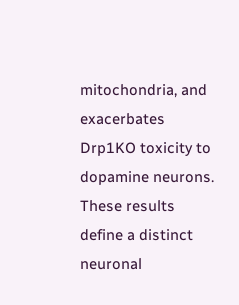mitochondria, and exacerbates Drp1KO toxicity to dopamine neurons. These results define a distinct neuronal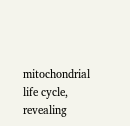mitochondrial life cycle, revealing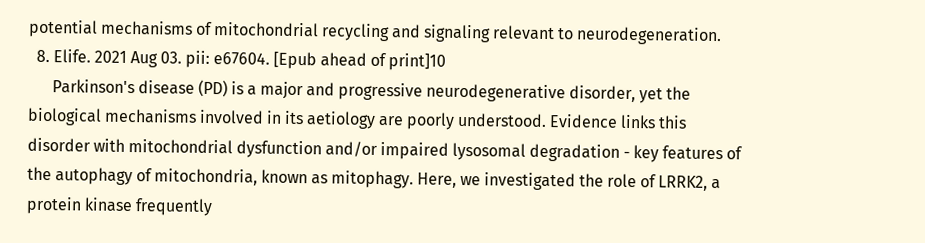potential mechanisms of mitochondrial recycling and signaling relevant to neurodegeneration.
  8. Elife. 2021 Aug 03. pii: e67604. [Epub ahead of print]10
      Parkinson's disease (PD) is a major and progressive neurodegenerative disorder, yet the biological mechanisms involved in its aetiology are poorly understood. Evidence links this disorder with mitochondrial dysfunction and/or impaired lysosomal degradation - key features of the autophagy of mitochondria, known as mitophagy. Here, we investigated the role of LRRK2, a protein kinase frequently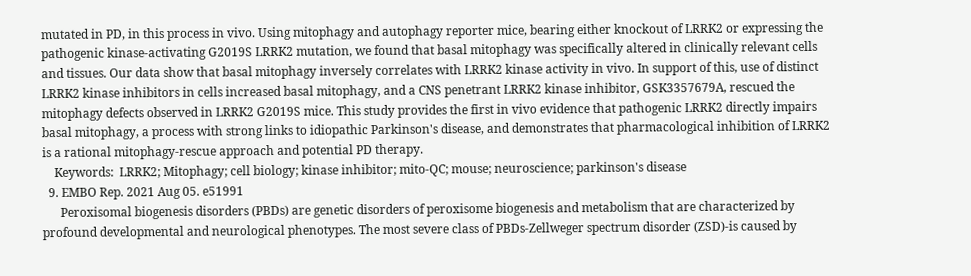mutated in PD, in this process in vivo. Using mitophagy and autophagy reporter mice, bearing either knockout of LRRK2 or expressing the pathogenic kinase-activating G2019S LRRK2 mutation, we found that basal mitophagy was specifically altered in clinically relevant cells and tissues. Our data show that basal mitophagy inversely correlates with LRRK2 kinase activity in vivo. In support of this, use of distinct LRRK2 kinase inhibitors in cells increased basal mitophagy, and a CNS penetrant LRRK2 kinase inhibitor, GSK3357679A, rescued the mitophagy defects observed in LRRK2 G2019S mice. This study provides the first in vivo evidence that pathogenic LRRK2 directly impairs basal mitophagy, a process with strong links to idiopathic Parkinson's disease, and demonstrates that pharmacological inhibition of LRRK2 is a rational mitophagy-rescue approach and potential PD therapy.
    Keywords:  LRRK2; Mitophagy; cell biology; kinase inhibitor; mito-QC; mouse; neuroscience; parkinson's disease
  9. EMBO Rep. 2021 Aug 05. e51991
      Peroxisomal biogenesis disorders (PBDs) are genetic disorders of peroxisome biogenesis and metabolism that are characterized by profound developmental and neurological phenotypes. The most severe class of PBDs-Zellweger spectrum disorder (ZSD)-is caused by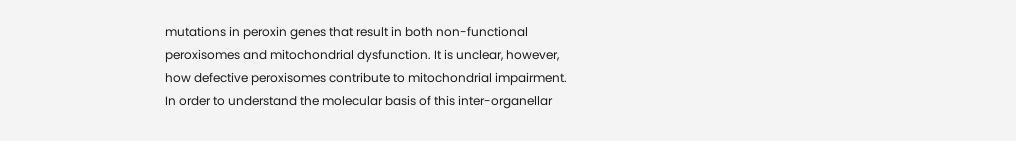mutations in peroxin genes that result in both non-functional peroxisomes and mitochondrial dysfunction. It is unclear, however, how defective peroxisomes contribute to mitochondrial impairment. In order to understand the molecular basis of this inter-organellar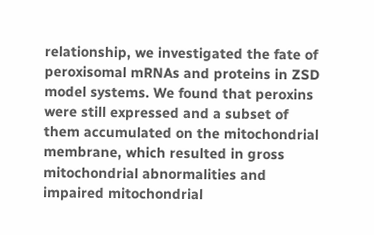relationship, we investigated the fate of peroxisomal mRNAs and proteins in ZSD model systems. We found that peroxins were still expressed and a subset of them accumulated on the mitochondrial membrane, which resulted in gross mitochondrial abnormalities and impaired mitochondrial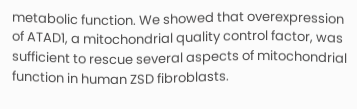metabolic function. We showed that overexpression of ATAD1, a mitochondrial quality control factor, was sufficient to rescue several aspects of mitochondrial function in human ZSD fibroblasts.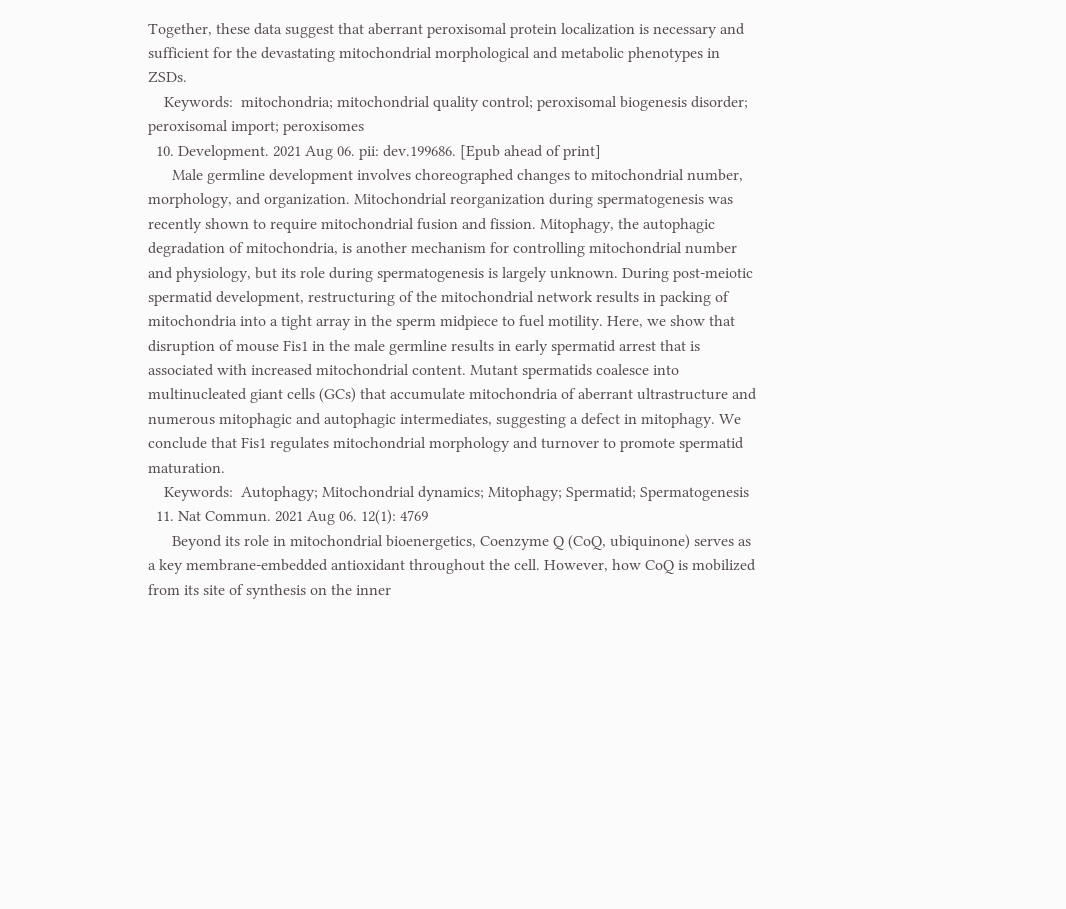Together, these data suggest that aberrant peroxisomal protein localization is necessary and sufficient for the devastating mitochondrial morphological and metabolic phenotypes in ZSDs.
    Keywords:  mitochondria; mitochondrial quality control; peroxisomal biogenesis disorder; peroxisomal import; peroxisomes
  10. Development. 2021 Aug 06. pii: dev.199686. [Epub ahead of print]
      Male germline development involves choreographed changes to mitochondrial number, morphology, and organization. Mitochondrial reorganization during spermatogenesis was recently shown to require mitochondrial fusion and fission. Mitophagy, the autophagic degradation of mitochondria, is another mechanism for controlling mitochondrial number and physiology, but its role during spermatogenesis is largely unknown. During post-meiotic spermatid development, restructuring of the mitochondrial network results in packing of mitochondria into a tight array in the sperm midpiece to fuel motility. Here, we show that disruption of mouse Fis1 in the male germline results in early spermatid arrest that is associated with increased mitochondrial content. Mutant spermatids coalesce into multinucleated giant cells (GCs) that accumulate mitochondria of aberrant ultrastructure and numerous mitophagic and autophagic intermediates, suggesting a defect in mitophagy. We conclude that Fis1 regulates mitochondrial morphology and turnover to promote spermatid maturation.
    Keywords:  Autophagy; Mitochondrial dynamics; Mitophagy; Spermatid; Spermatogenesis
  11. Nat Commun. 2021 Aug 06. 12(1): 4769
      Beyond its role in mitochondrial bioenergetics, Coenzyme Q (CoQ, ubiquinone) serves as a key membrane-embedded antioxidant throughout the cell. However, how CoQ is mobilized from its site of synthesis on the inner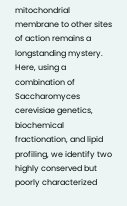mitochondrial membrane to other sites of action remains a longstanding mystery. Here, using a combination of Saccharomyces cerevisiae genetics, biochemical fractionation, and lipid profiling, we identify two highly conserved but poorly characterized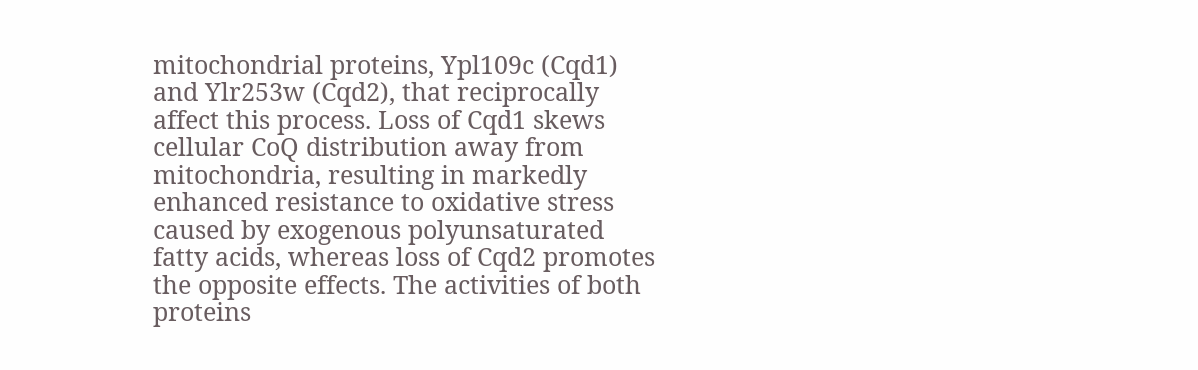mitochondrial proteins, Ypl109c (Cqd1) and Ylr253w (Cqd2), that reciprocally affect this process. Loss of Cqd1 skews cellular CoQ distribution away from mitochondria, resulting in markedly enhanced resistance to oxidative stress caused by exogenous polyunsaturated fatty acids, whereas loss of Cqd2 promotes the opposite effects. The activities of both proteins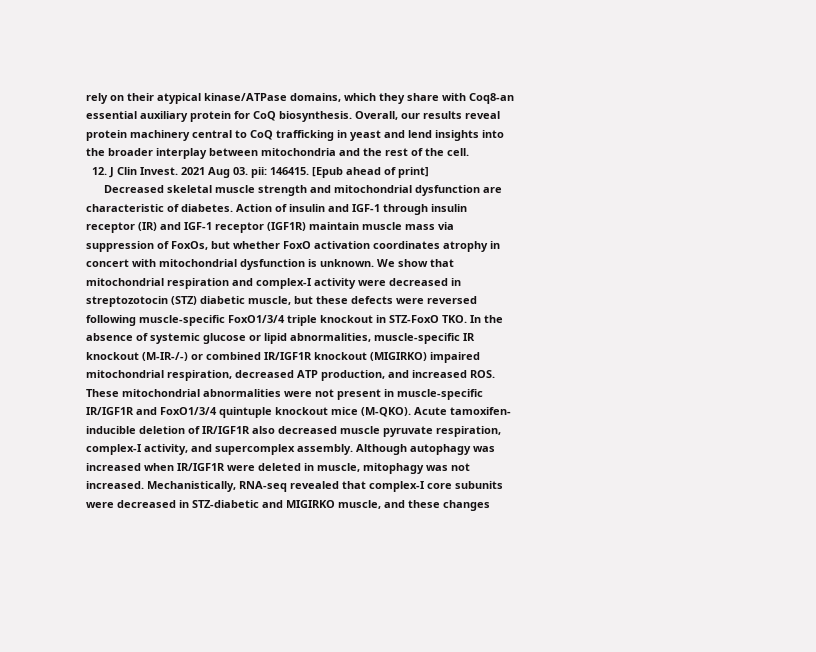rely on their atypical kinase/ATPase domains, which they share with Coq8-an essential auxiliary protein for CoQ biosynthesis. Overall, our results reveal protein machinery central to CoQ trafficking in yeast and lend insights into the broader interplay between mitochondria and the rest of the cell.
  12. J Clin Invest. 2021 Aug 03. pii: 146415. [Epub ahead of print]
      Decreased skeletal muscle strength and mitochondrial dysfunction are characteristic of diabetes. Action of insulin and IGF-1 through insulin receptor (IR) and IGF-1 receptor (IGF1R) maintain muscle mass via suppression of FoxOs, but whether FoxO activation coordinates atrophy in concert with mitochondrial dysfunction is unknown. We show that mitochondrial respiration and complex-I activity were decreased in streptozotocin (STZ) diabetic muscle, but these defects were reversed following muscle-specific FoxO1/3/4 triple knockout in STZ-FoxO TKO. In the absence of systemic glucose or lipid abnormalities, muscle-specific IR knockout (M-IR-/-) or combined IR/IGF1R knockout (MIGIRKO) impaired mitochondrial respiration, decreased ATP production, and increased ROS. These mitochondrial abnormalities were not present in muscle-specific IR/IGF1R and FoxO1/3/4 quintuple knockout mice (M-QKO). Acute tamoxifen-inducible deletion of IR/IGF1R also decreased muscle pyruvate respiration, complex-I activity, and supercomplex assembly. Although autophagy was increased when IR/IGF1R were deleted in muscle, mitophagy was not increased. Mechanistically, RNA-seq revealed that complex-I core subunits were decreased in STZ-diabetic and MIGIRKO muscle, and these changes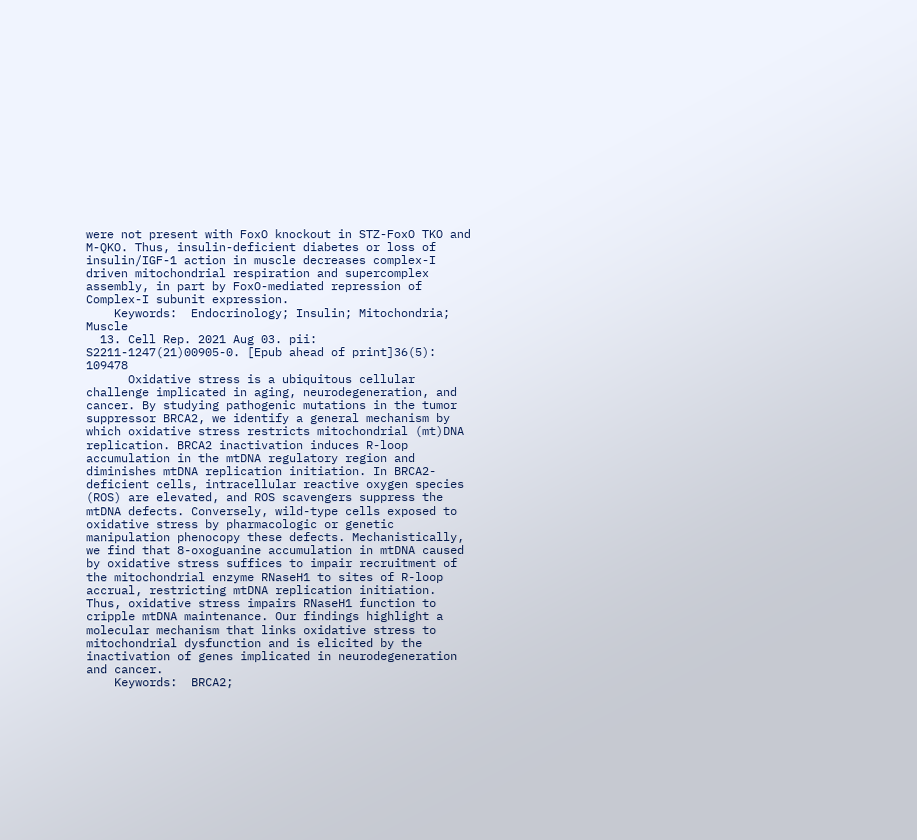were not present with FoxO knockout in STZ-FoxO TKO and M-QKO. Thus, insulin-deficient diabetes or loss of insulin/IGF-1 action in muscle decreases complex-I driven mitochondrial respiration and supercomplex assembly, in part by FoxO-mediated repression of Complex-I subunit expression.
    Keywords:  Endocrinology; Insulin; Mitochondria; Muscle
  13. Cell Rep. 2021 Aug 03. pii: S2211-1247(21)00905-0. [Epub ahead of print]36(5): 109478
      Oxidative stress is a ubiquitous cellular challenge implicated in aging, neurodegeneration, and cancer. By studying pathogenic mutations in the tumor suppressor BRCA2, we identify a general mechanism by which oxidative stress restricts mitochondrial (mt)DNA replication. BRCA2 inactivation induces R-loop accumulation in the mtDNA regulatory region and diminishes mtDNA replication initiation. In BRCA2-deficient cells, intracellular reactive oxygen species (ROS) are elevated, and ROS scavengers suppress the mtDNA defects. Conversely, wild-type cells exposed to oxidative stress by pharmacologic or genetic manipulation phenocopy these defects. Mechanistically, we find that 8-oxoguanine accumulation in mtDNA caused by oxidative stress suffices to impair recruitment of the mitochondrial enzyme RNaseH1 to sites of R-loop accrual, restricting mtDNA replication initiation. Thus, oxidative stress impairs RNaseH1 function to cripple mtDNA maintenance. Our findings highlight a molecular mechanism that links oxidative stress to mitochondrial dysfunction and is elicited by the inactivation of genes implicated in neurodegeneration and cancer.
    Keywords:  BRCA2;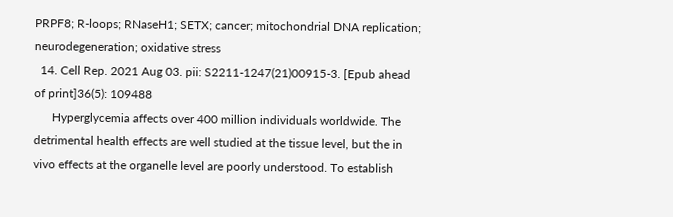PRPF8; R-loops; RNaseH1; SETX; cancer; mitochondrial DNA replication; neurodegeneration; oxidative stress
  14. Cell Rep. 2021 Aug 03. pii: S2211-1247(21)00915-3. [Epub ahead of print]36(5): 109488
      Hyperglycemia affects over 400 million individuals worldwide. The detrimental health effects are well studied at the tissue level, but the in vivo effects at the organelle level are poorly understood. To establish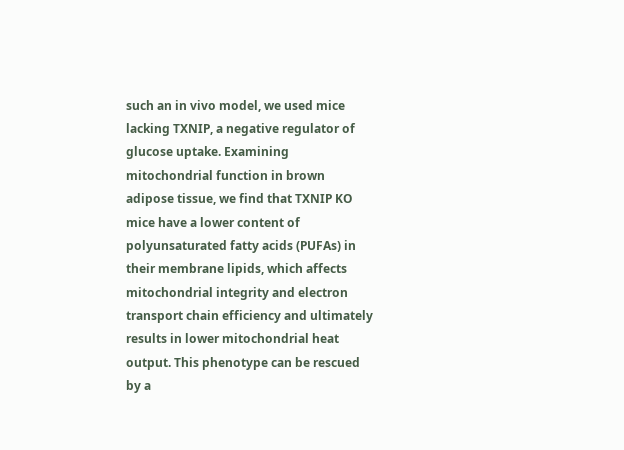such an in vivo model, we used mice lacking TXNIP, a negative regulator of glucose uptake. Examining mitochondrial function in brown adipose tissue, we find that TXNIP KO mice have a lower content of polyunsaturated fatty acids (PUFAs) in their membrane lipids, which affects mitochondrial integrity and electron transport chain efficiency and ultimately results in lower mitochondrial heat output. This phenotype can be rescued by a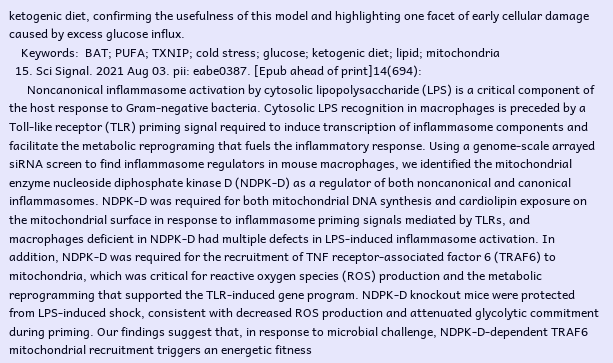ketogenic diet, confirming the usefulness of this model and highlighting one facet of early cellular damage caused by excess glucose influx.
    Keywords:  BAT; PUFA; TXNIP; cold stress; glucose; ketogenic diet; lipid; mitochondria
  15. Sci Signal. 2021 Aug 03. pii: eabe0387. [Epub ahead of print]14(694):
      Noncanonical inflammasome activation by cytosolic lipopolysaccharide (LPS) is a critical component of the host response to Gram-negative bacteria. Cytosolic LPS recognition in macrophages is preceded by a Toll-like receptor (TLR) priming signal required to induce transcription of inflammasome components and facilitate the metabolic reprograming that fuels the inflammatory response. Using a genome-scale arrayed siRNA screen to find inflammasome regulators in mouse macrophages, we identified the mitochondrial enzyme nucleoside diphosphate kinase D (NDPK-D) as a regulator of both noncanonical and canonical inflammasomes. NDPK-D was required for both mitochondrial DNA synthesis and cardiolipin exposure on the mitochondrial surface in response to inflammasome priming signals mediated by TLRs, and macrophages deficient in NDPK-D had multiple defects in LPS-induced inflammasome activation. In addition, NDPK-D was required for the recruitment of TNF receptor-associated factor 6 (TRAF6) to mitochondria, which was critical for reactive oxygen species (ROS) production and the metabolic reprogramming that supported the TLR-induced gene program. NDPK-D knockout mice were protected from LPS-induced shock, consistent with decreased ROS production and attenuated glycolytic commitment during priming. Our findings suggest that, in response to microbial challenge, NDPK-D-dependent TRAF6 mitochondrial recruitment triggers an energetic fitness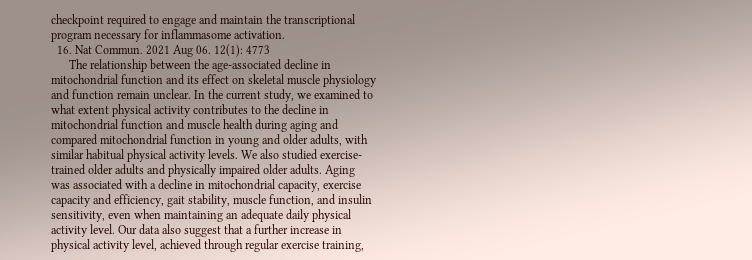checkpoint required to engage and maintain the transcriptional program necessary for inflammasome activation.
  16. Nat Commun. 2021 Aug 06. 12(1): 4773
      The relationship between the age-associated decline in mitochondrial function and its effect on skeletal muscle physiology and function remain unclear. In the current study, we examined to what extent physical activity contributes to the decline in mitochondrial function and muscle health during aging and compared mitochondrial function in young and older adults, with similar habitual physical activity levels. We also studied exercise-trained older adults and physically impaired older adults. Aging was associated with a decline in mitochondrial capacity, exercise capacity and efficiency, gait stability, muscle function, and insulin sensitivity, even when maintaining an adequate daily physical activity level. Our data also suggest that a further increase in physical activity level, achieved through regular exercise training,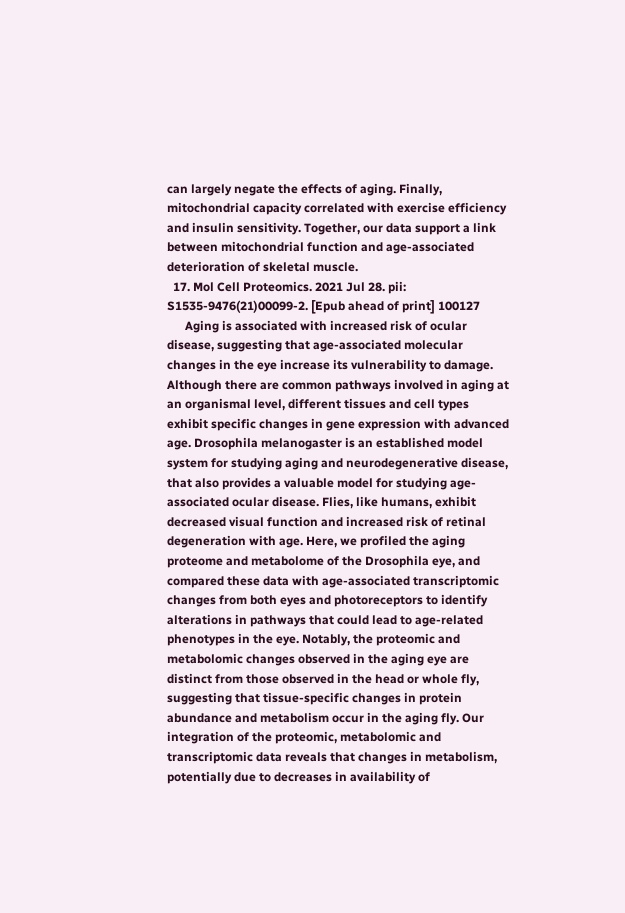can largely negate the effects of aging. Finally, mitochondrial capacity correlated with exercise efficiency and insulin sensitivity. Together, our data support a link between mitochondrial function and age-associated deterioration of skeletal muscle.
  17. Mol Cell Proteomics. 2021 Jul 28. pii: S1535-9476(21)00099-2. [Epub ahead of print] 100127
      Aging is associated with increased risk of ocular disease, suggesting that age-associated molecular changes in the eye increase its vulnerability to damage. Although there are common pathways involved in aging at an organismal level, different tissues and cell types exhibit specific changes in gene expression with advanced age. Drosophila melanogaster is an established model system for studying aging and neurodegenerative disease, that also provides a valuable model for studying age-associated ocular disease. Flies, like humans, exhibit decreased visual function and increased risk of retinal degeneration with age. Here, we profiled the aging proteome and metabolome of the Drosophila eye, and compared these data with age-associated transcriptomic changes from both eyes and photoreceptors to identify alterations in pathways that could lead to age-related phenotypes in the eye. Notably, the proteomic and metabolomic changes observed in the aging eye are distinct from those observed in the head or whole fly, suggesting that tissue-specific changes in protein abundance and metabolism occur in the aging fly. Our integration of the proteomic, metabolomic and transcriptomic data reveals that changes in metabolism, potentially due to decreases in availability of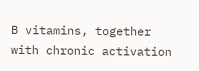B vitamins, together with chronic activation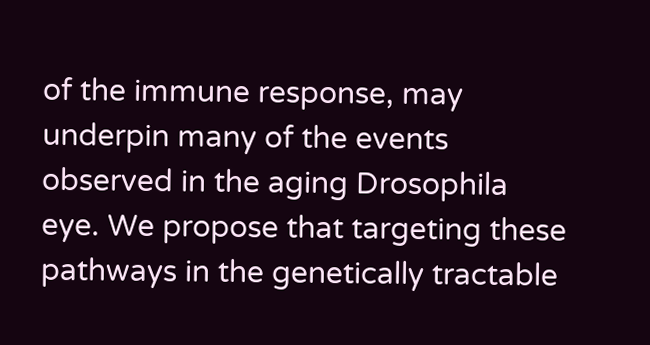of the immune response, may underpin many of the events observed in the aging Drosophila eye. We propose that targeting these pathways in the genetically tractable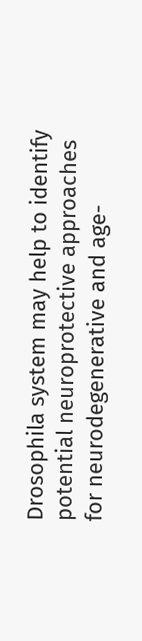Drosophila system may help to identify potential neuroprotective approaches for neurodegenerative and age-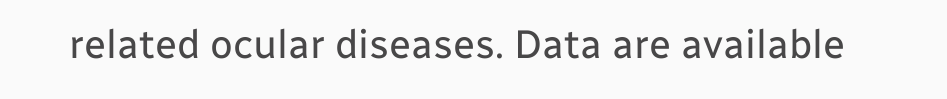related ocular diseases. Data are available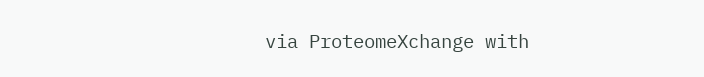via ProteomeXchange with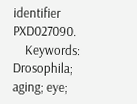identifier PXD027090.
    Keywords:  Drosophila; aging; eye;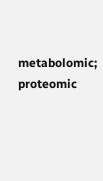metabolomic; proteomic